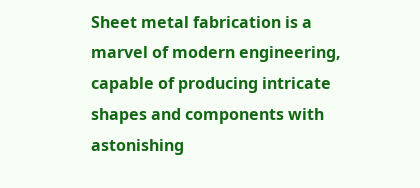Sheet metal fabrication is a marvel of modern engineering, capable of producing intricate shapes and components with astonishing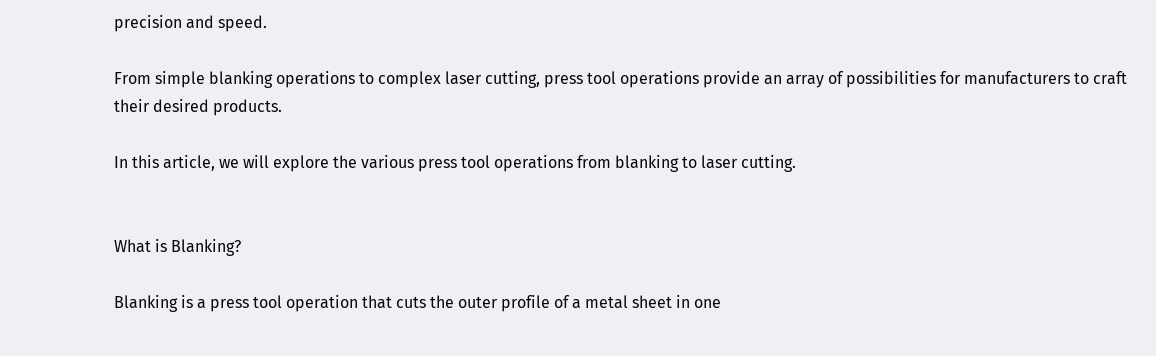precision and speed.

From simple blanking operations to complex laser cutting, press tool operations provide an array of possibilities for manufacturers to craft their desired products.

In this article, we will explore the various press tool operations from blanking to laser cutting.


What is Blanking?

Blanking is a press tool operation that cuts the outer profile of a metal sheet in one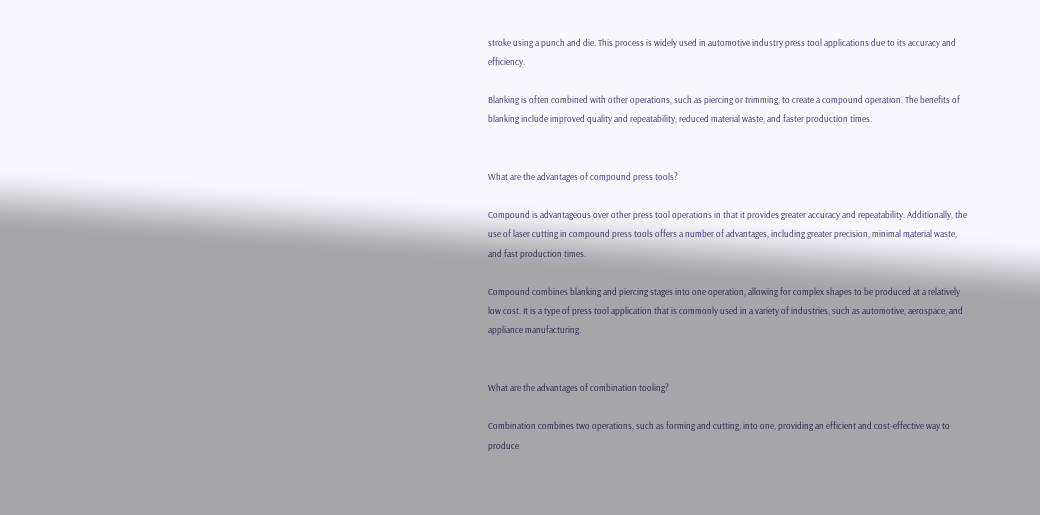stroke using a punch and die. This process is widely used in automotive industry press tool applications due to its accuracy and efficiency.

Blanking is often combined with other operations, such as piercing or trimming, to create a compound operation. The benefits of blanking include improved quality and repeatability, reduced material waste, and faster production times.


What are the advantages of compound press tools?

Compound is advantageous over other press tool operations in that it provides greater accuracy and repeatability. Additionally, the use of laser cutting in compound press tools offers a number of advantages, including greater precision, minimal material waste, and fast production times.

Compound combines blanking and piercing stages into one operation, allowing for complex shapes to be produced at a relatively low cost. It is a type of press tool application that is commonly used in a variety of industries, such as automotive, aerospace, and appliance manufacturing.


What are the advantages of combination tooling?

Combination combines two operations, such as forming and cutting, into one, providing an efficient and cost-effective way to produce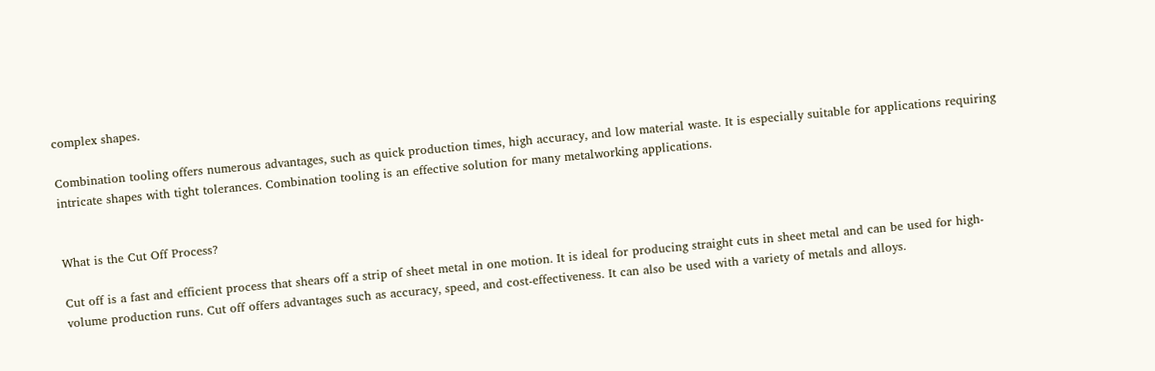complex shapes.

Combination tooling offers numerous advantages, such as quick production times, high accuracy, and low material waste. It is especially suitable for applications requiring intricate shapes with tight tolerances. Combination tooling is an effective solution for many metalworking applications.


What is the Cut Off Process?

Cut off is a fast and efficient process that shears off a strip of sheet metal in one motion. It is ideal for producing straight cuts in sheet metal and can be used for high-volume production runs. Cut off offers advantages such as accuracy, speed, and cost-effectiveness. It can also be used with a variety of metals and alloys.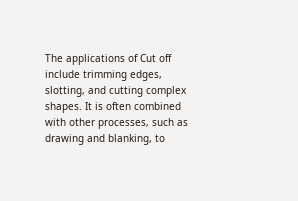The applications of Cut off include trimming edges, slotting, and cutting complex shapes. It is often combined with other processes, such as drawing and blanking, to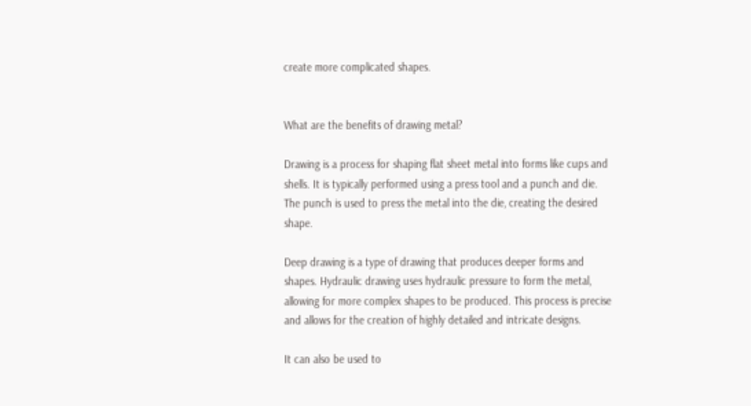create more complicated shapes.


What are the benefits of drawing metal?

Drawing is a process for shaping flat sheet metal into forms like cups and shells. It is typically performed using a press tool and a punch and die. The punch is used to press the metal into the die, creating the desired shape.

Deep drawing is a type of drawing that produces deeper forms and shapes. Hydraulic drawing uses hydraulic pressure to form the metal, allowing for more complex shapes to be produced. This process is precise and allows for the creation of highly detailed and intricate designs.

It can also be used to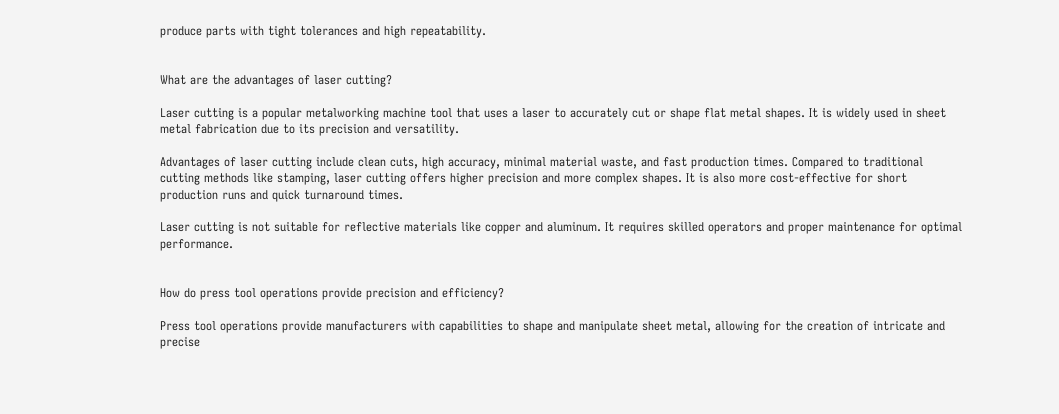produce parts with tight tolerances and high repeatability.


What are the advantages of laser cutting?

Laser cutting is a popular metalworking machine tool that uses a laser to accurately cut or shape flat metal shapes. It is widely used in sheet metal fabrication due to its precision and versatility.

Advantages of laser cutting include clean cuts, high accuracy, minimal material waste, and fast production times. Compared to traditional cutting methods like stamping, laser cutting offers higher precision and more complex shapes. It is also more cost-effective for short production runs and quick turnaround times.

Laser cutting is not suitable for reflective materials like copper and aluminum. It requires skilled operators and proper maintenance for optimal performance.


How do press tool operations provide precision and efficiency?

Press tool operations provide manufacturers with capabilities to shape and manipulate sheet metal, allowing for the creation of intricate and precise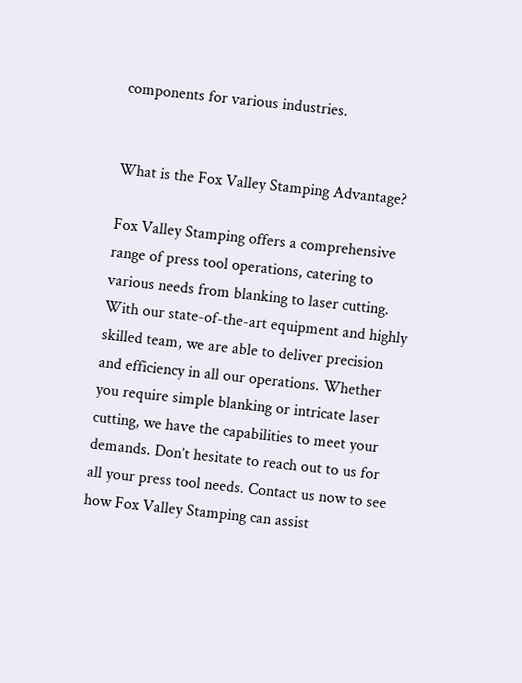components for various industries.


What is the Fox Valley Stamping Advantage?

Fox Valley Stamping offers a comprehensive range of press tool operations, catering to various needs from blanking to laser cutting. With our state-of-the-art equipment and highly skilled team, we are able to deliver precision and efficiency in all our operations. Whether you require simple blanking or intricate laser cutting, we have the capabilities to meet your demands. Don’t hesitate to reach out to us for all your press tool needs. Contact us now to see how Fox Valley Stamping can assist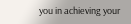you in achieving your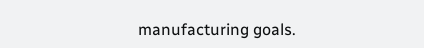manufacturing goals.